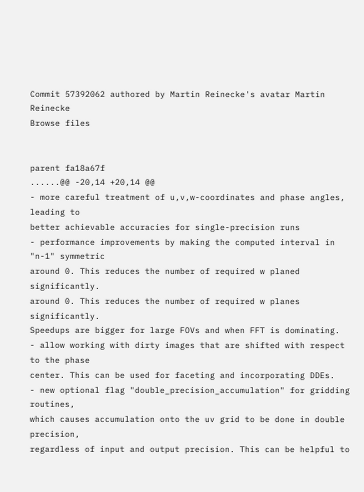Commit 57392062 authored by Martin Reinecke's avatar Martin Reinecke
Browse files


parent fa18a67f
......@@ -20,14 +20,14 @@
- more careful treatment of u,v,w-coordinates and phase angles, leading to
better achievable accuracies for single-precision runs
- performance improvements by making the computed interval in "n-1" symmetric
around 0. This reduces the number of required w planed significantly.
around 0. This reduces the number of required w planes significantly.
Speedups are bigger for large FOVs and when FFT is dominating.
- allow working with dirty images that are shifted with respect to the phase
center. This can be used for faceting and incorporating DDEs.
- new optional flag "double_precision_accumulation" for gridding routines,
which causes accumulation onto the uv grid to be done in double precision,
regardless of input and output precision. This can be helpful to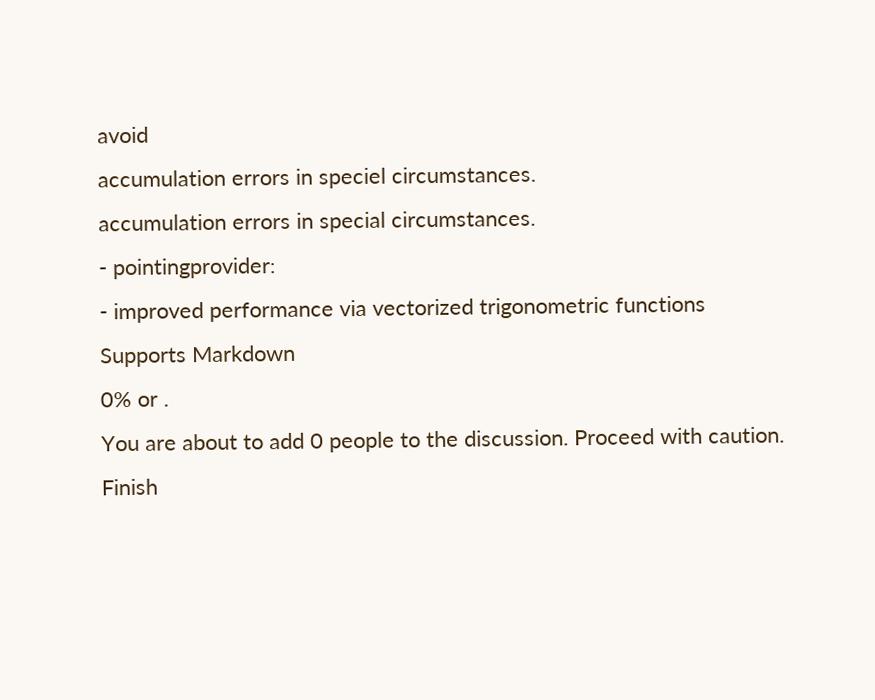avoid
accumulation errors in speciel circumstances.
accumulation errors in special circumstances.
- pointingprovider:
- improved performance via vectorized trigonometric functions
Supports Markdown
0% or .
You are about to add 0 people to the discussion. Proceed with caution.
Finish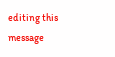editing this message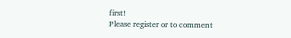first!
Please register or to comment